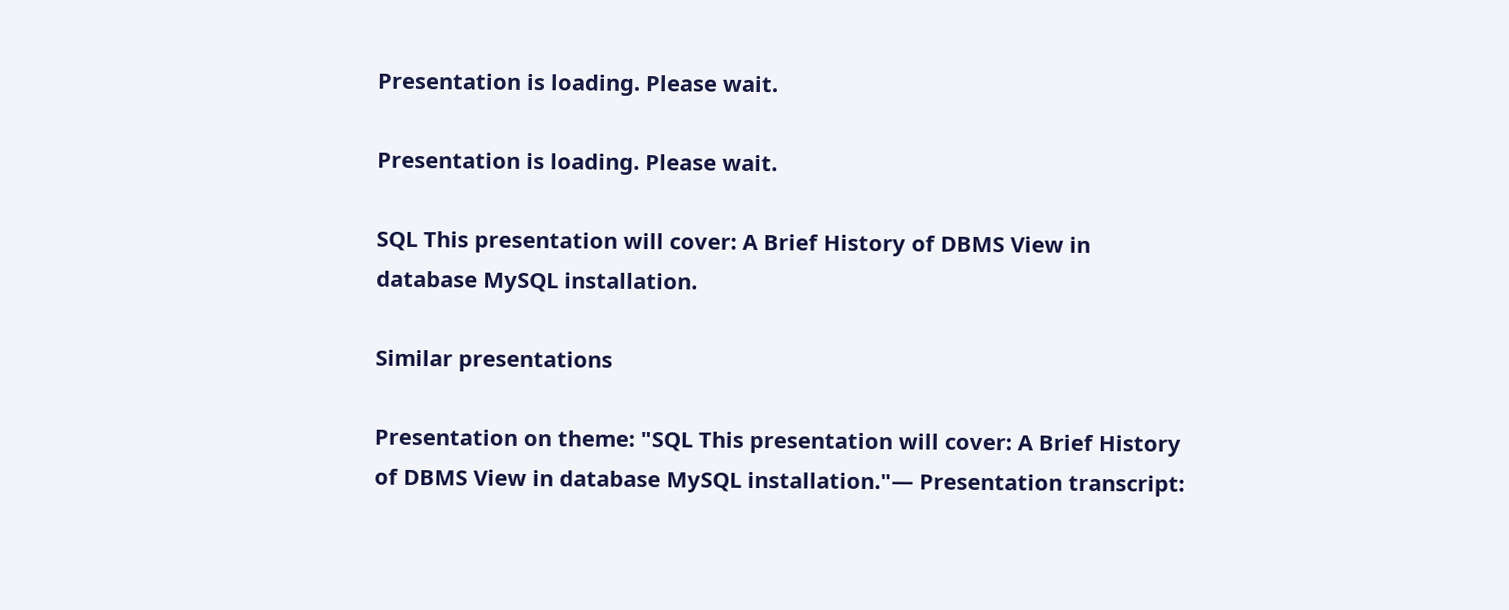Presentation is loading. Please wait.

Presentation is loading. Please wait.

SQL This presentation will cover: A Brief History of DBMS View in database MySQL installation.

Similar presentations

Presentation on theme: "SQL This presentation will cover: A Brief History of DBMS View in database MySQL installation."— Presentation transcript: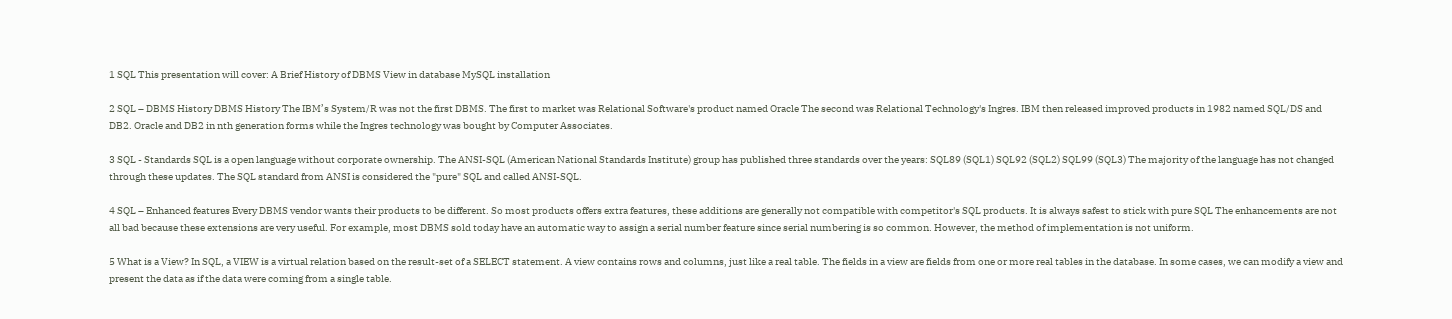1 SQL This presentation will cover: A Brief History of DBMS View in database MySQL installation

2 SQL – DBMS History DBMS History The IBM’s System/R was not the first DBMS. The first to market was Relational Software's product named Oracle The second was Relational Technology's Ingres. IBM then released improved products in 1982 named SQL/DS and DB2. Oracle and DB2 in nth generation forms while the Ingres technology was bought by Computer Associates.

3 SQL - Standards SQL is a open language without corporate ownership. The ANSI-SQL (American National Standards Institute) group has published three standards over the years: SQL89 (SQL1) SQL92 (SQL2) SQL99 (SQL3) The majority of the language has not changed through these updates. The SQL standard from ANSI is considered the "pure" SQL and called ANSI-SQL.

4 SQL – Enhanced features Every DBMS vendor wants their products to be different. So most products offers extra features, these additions are generally not compatible with competitor's SQL products. It is always safest to stick with pure SQL The enhancements are not all bad because these extensions are very useful. For example, most DBMS sold today have an automatic way to assign a serial number feature since serial numbering is so common. However, the method of implementation is not uniform.

5 What is a View? In SQL, a VIEW is a virtual relation based on the result-set of a SELECT statement. A view contains rows and columns, just like a real table. The fields in a view are fields from one or more real tables in the database. In some cases, we can modify a view and present the data as if the data were coming from a single table.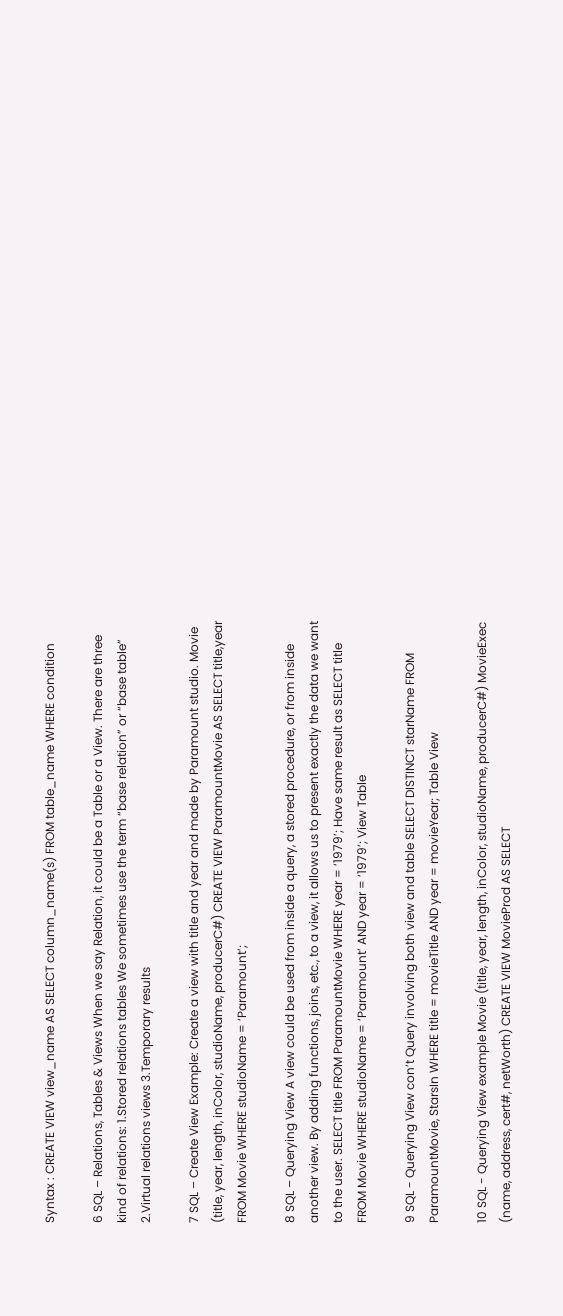Syntax : CREATE VIEW view_name AS SELECT column_name(s) FROM table_name WHERE condition

6 SQL – Relations, Tables & Views When we say Relation, it could be a Table or a View. There are three kind of relations: 1.Stored relations tables We sometimes use the term “base relation” or “base table” 2.Virtual relations views 3.Temporary results

7 SQL – Create View Example: Create a view with title and year and made by Paramount studio. Movie (title, year, length, inColor, studioName, producerC#) CREATE VIEW ParamountMovie AS SELECT title,year FROM Movie WHERE studioName = ‘Paramount’;

8 SQL – Querying View A view could be used from inside a query, a stored procedure, or from inside another view. By adding functions, joins, etc., to a view, it allows us to present exactly the data we want to the user. SELECT title FROM ParamountMovie WHERE year = ‘1979’; Have same result as SELECT title FROM Movie WHERE studioName = ‘Paramount’ AND year = ‘1979’; View Table

9 SQL - Querying View con’t Query involving both view and table SELECT DISTINCT starName FROM ParamountMovie, StarsIn WHERE title = movieTitle AND year = movieYear; Table View

10 SQL - Querying View example Movie (title, year, length, inColor, studioName, producerC#) MovieExec (name, address, cert#, netWorth) CREATE VIEW MovieProd AS SELECT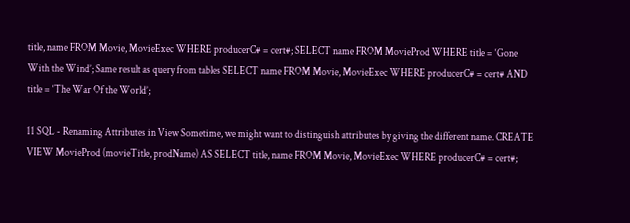title, name FROM Movie, MovieExec WHERE producerC# = cert#; SELECT name FROM MovieProd WHERE title = ‘Gone With the Wind’; Same result as query from tables SELECT name FROM Movie, MovieExec WHERE producerC# = cert# AND title = ‘The War Of the World’;

11 SQL - Renaming Attributes in View Sometime, we might want to distinguish attributes by giving the different name. CREATE VIEW MovieProd (movieTitle, prodName) AS SELECT title, name FROM Movie, MovieExec WHERE producerC# = cert#;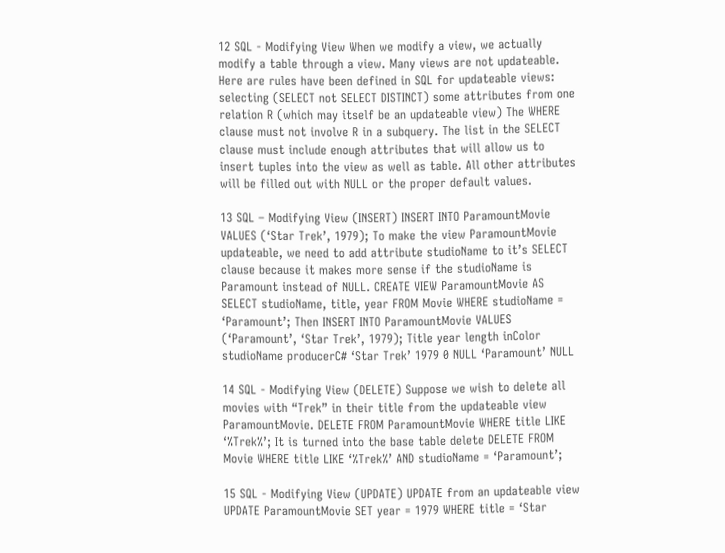12 SQL - Modifying View When we modify a view, we actually modify a table through a view. Many views are not updateable. Here are rules have been defined in SQL for updateable views: selecting (SELECT not SELECT DISTINCT) some attributes from one relation R (which may itself be an updateable view) The WHERE clause must not involve R in a subquery. The list in the SELECT clause must include enough attributes that will allow us to insert tuples into the view as well as table. All other attributes will be filled out with NULL or the proper default values.

13 SQL – Modifying View (INSERT) INSERT INTO ParamountMovie VALUES (‘Star Trek’, 1979); To make the view ParamountMovie updateable, we need to add attribute studioName to it’s SELECT clause because it makes more sense if the studioName is Paramount instead of NULL. CREATE VIEW ParamountMovie AS SELECT studioName, title, year FROM Movie WHERE studioName = ‘Paramount’; Then INSERT INTO ParamountMovie VALUES (‘Paramount’, ‘Star Trek’, 1979); Title year length inColor studioName producerC# ‘Star Trek’ 1979 0 NULL ‘Paramount’ NULL

14 SQL - Modifying View (DELETE) Suppose we wish to delete all movies with “Trek” in their title from the updateable view ParamountMovie. DELETE FROM ParamountMovie WHERE title LIKE ‘%Trek%’; It is turned into the base table delete DELETE FROM Movie WHERE title LIKE ‘%Trek%’ AND studioName = ‘Paramount’;

15 SQL - Modifying View (UPDATE) UPDATE from an updateable view UPDATE ParamountMovie SET year = 1979 WHERE title = ‘Star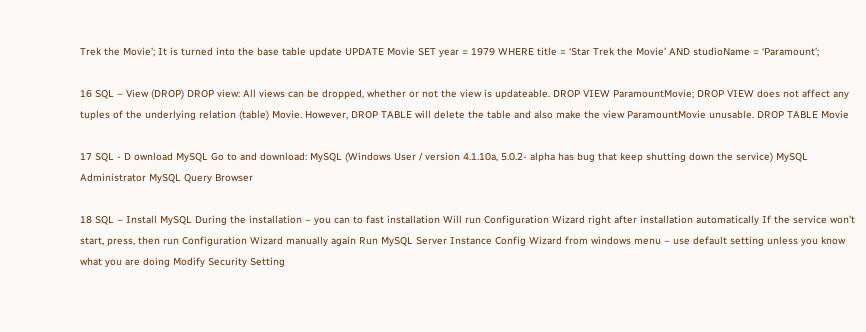Trek the Movie’; It is turned into the base table update UPDATE Movie SET year = 1979 WHERE title = ‘Star Trek the Movie’ AND studioName = ‘Paramount’;

16 SQL – View (DROP) DROP view: All views can be dropped, whether or not the view is updateable. DROP VIEW ParamountMovie; DROP VIEW does not affect any tuples of the underlying relation (table) Movie. However, DROP TABLE will delete the table and also make the view ParamountMovie unusable. DROP TABLE Movie

17 SQL - D ownload MySQL Go to and download: MySQL (Windows User / version 4.1.10a, 5.0.2- alpha has bug that keep shutting down the service) MySQL Administrator MySQL Query Browser

18 SQL – Install MySQL During the installation – you can to fast installation Will run Configuration Wizard right after installation automatically If the service won’t start, press, then run Configuration Wizard manually again Run MySQL Server Instance Config Wizard from windows menu – use default setting unless you know what you are doing Modify Security Setting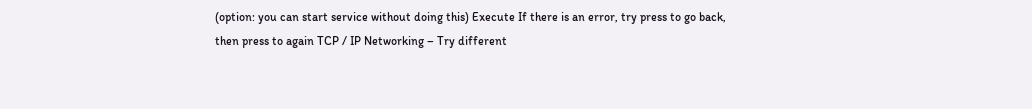(option: you can start service without doing this) Execute If there is an error, try press to go back, then press to again TCP / IP Networking – Try different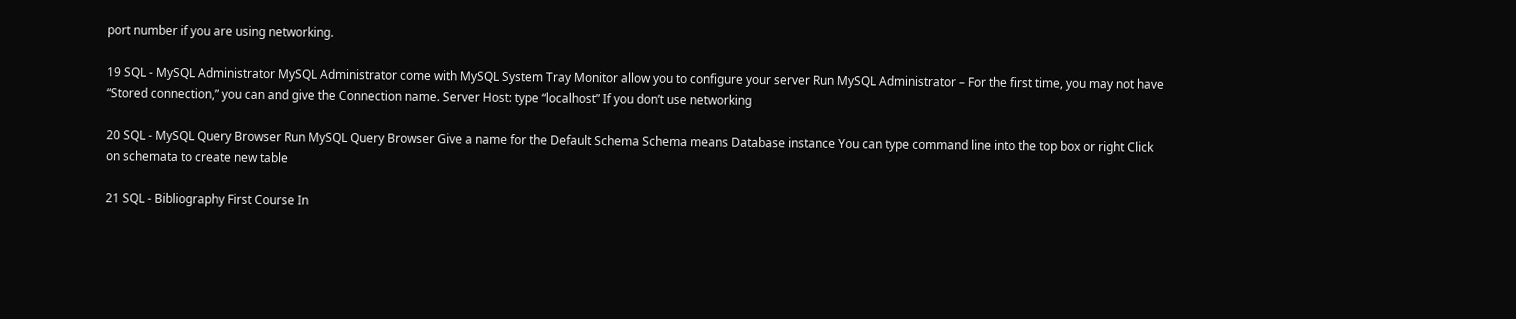port number if you are using networking.

19 SQL - MySQL Administrator MySQL Administrator come with MySQL System Tray Monitor allow you to configure your server Run MySQL Administrator – For the first time, you may not have “Stored connection,” you can and give the Connection name. Server Host: type “localhost” If you don’t use networking

20 SQL - MySQL Query Browser Run MySQL Query Browser Give a name for the Default Schema Schema means Database instance You can type command line into the top box or right Click on schemata to create new table

21 SQL - Bibliography First Course In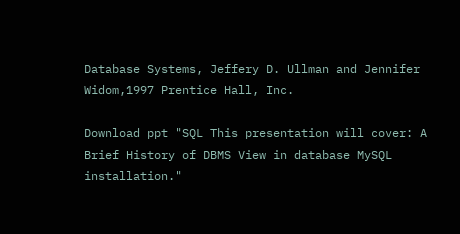Database Systems, Jeffery D. Ullman and Jennifer Widom,1997 Prentice Hall, Inc.

Download ppt "SQL This presentation will cover: A Brief History of DBMS View in database MySQL installation."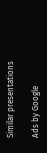Similar presentations

Ads by Google